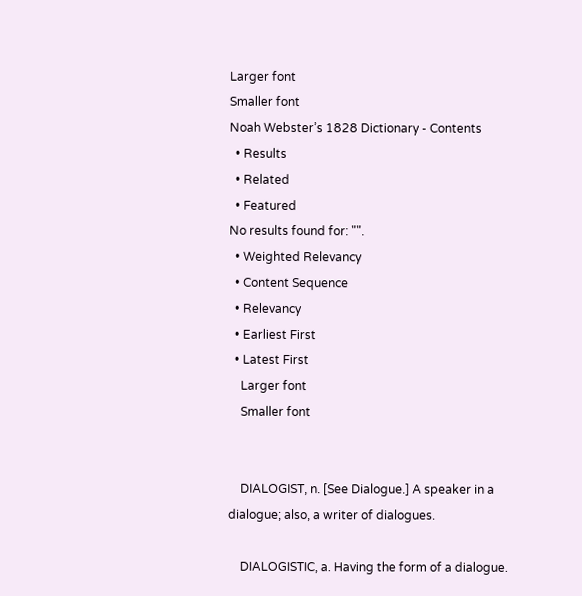Larger font
Smaller font
Noah Webster’s 1828 Dictionary - Contents
  • Results
  • Related
  • Featured
No results found for: "".
  • Weighted Relevancy
  • Content Sequence
  • Relevancy
  • Earliest First
  • Latest First
    Larger font
    Smaller font


    DIALOGIST, n. [See Dialogue.] A speaker in a dialogue; also, a writer of dialogues.

    DIALOGISTIC, a. Having the form of a dialogue.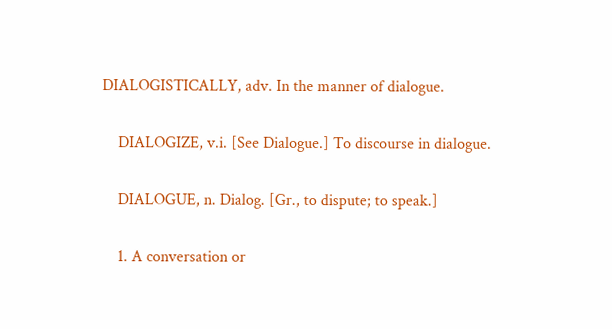DIALOGISTICALLY, adv. In the manner of dialogue.

    DIALOGIZE, v.i. [See Dialogue.] To discourse in dialogue.

    DIALOGUE, n. Dialog. [Gr., to dispute; to speak.]

    1. A conversation or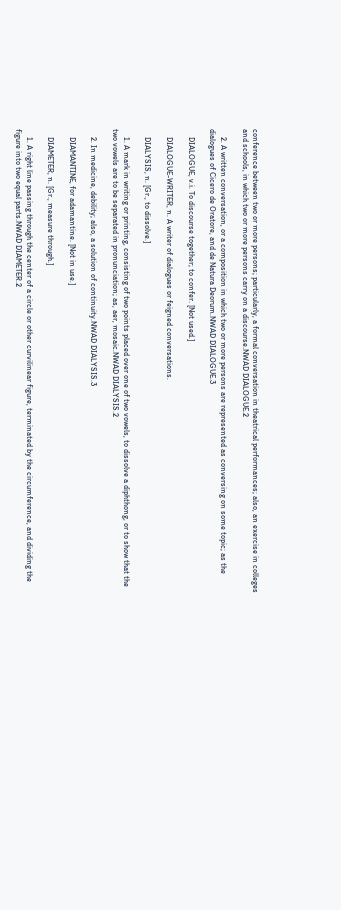conference between two or more persons; particularly, a formal conversation in theatrical performances; also, an exercise in colleges and schools, in which two or more persons carry on a discourse.NWAD DIALOGUE.2

    2. A written conversation, or a composition in which two or more persons are represented as conversing on some topic; as the dialogues of Cicero de Oratore, and de Natura Deorum.NWAD DIALOGUE.3

    DIALOGUE, v.i. To discourse together; to confer. [Not used.]

    DIALOGUE-WRITER, n. A writer of dialogues or feigned conversations.

    DIALYSIS, n. [Gr., to dissolve.]

    1. A mark in writing or printing, consisting of two points placed over one of two vowels, to dissolve a diphthong, or to show that the two vowels are to be separated in pronunciation; as, aer, mosaic.NWAD DIALYSIS.2

    2. In medicine, debility; also, a solution of continuity.NWAD DIALYSIS.3

    DIAMANTINE, for adamantine. [Not in use.]

    DIAMETER, n. [Gr., measure through.]

    1. A right line passing through the center of a circle or other curvilinear figure, terminated by the circumference, and dividing the figure into two equal parts.NWAD DIAMETER.2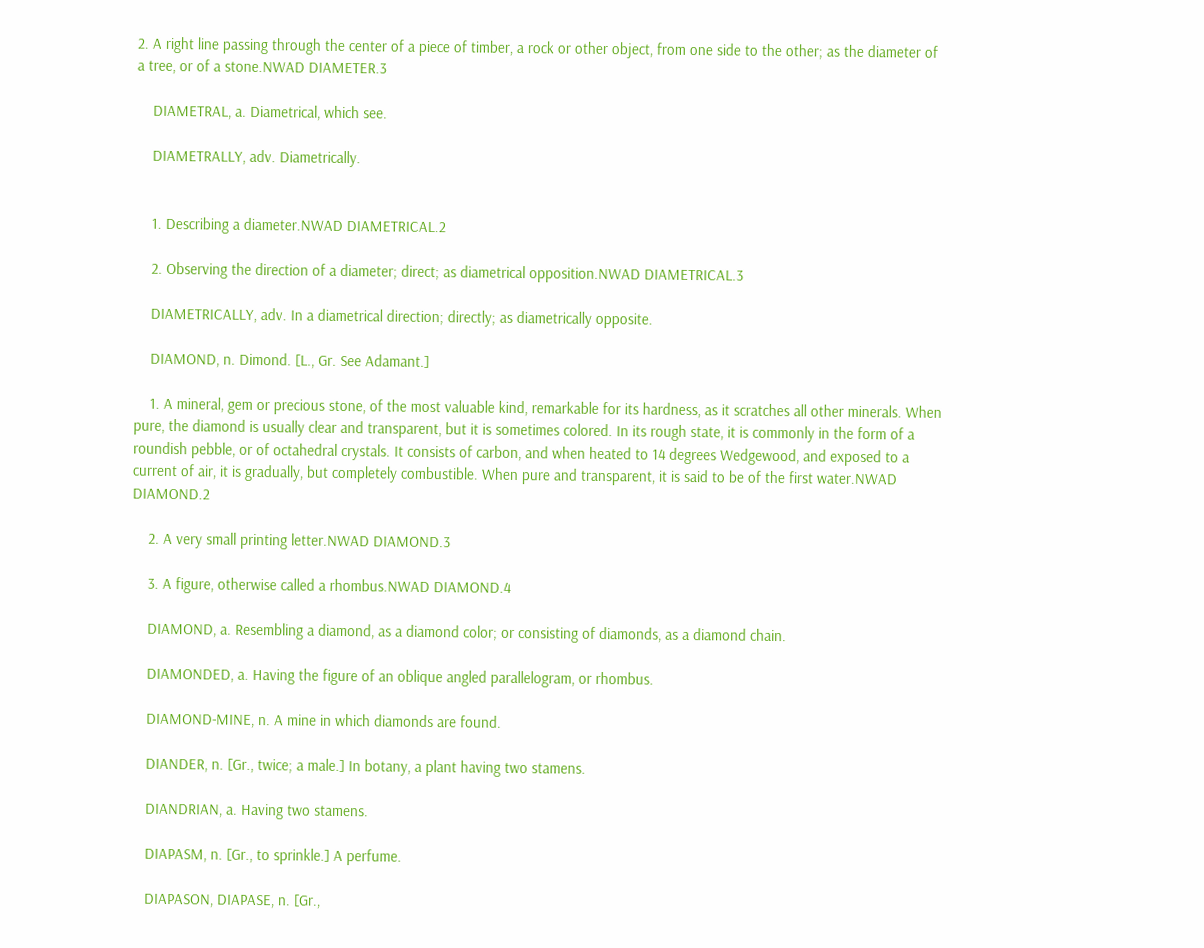2. A right line passing through the center of a piece of timber, a rock or other object, from one side to the other; as the diameter of a tree, or of a stone.NWAD DIAMETER.3

    DIAMETRAL, a. Diametrical, which see.

    DIAMETRALLY, adv. Diametrically.


    1. Describing a diameter.NWAD DIAMETRICAL.2

    2. Observing the direction of a diameter; direct; as diametrical opposition.NWAD DIAMETRICAL.3

    DIAMETRICALLY, adv. In a diametrical direction; directly; as diametrically opposite.

    DIAMOND, n. Dimond. [L., Gr. See Adamant.]

    1. A mineral, gem or precious stone, of the most valuable kind, remarkable for its hardness, as it scratches all other minerals. When pure, the diamond is usually clear and transparent, but it is sometimes colored. In its rough state, it is commonly in the form of a roundish pebble, or of octahedral crystals. It consists of carbon, and when heated to 14 degrees Wedgewood, and exposed to a current of air, it is gradually, but completely combustible. When pure and transparent, it is said to be of the first water.NWAD DIAMOND.2

    2. A very small printing letter.NWAD DIAMOND.3

    3. A figure, otherwise called a rhombus.NWAD DIAMOND.4

    DIAMOND, a. Resembling a diamond, as a diamond color; or consisting of diamonds, as a diamond chain.

    DIAMONDED, a. Having the figure of an oblique angled parallelogram, or rhombus.

    DIAMOND-MINE, n. A mine in which diamonds are found.

    DIANDER, n. [Gr., twice; a male.] In botany, a plant having two stamens.

    DIANDRIAN, a. Having two stamens.

    DIAPASM, n. [Gr., to sprinkle.] A perfume.

    DIAPASON, DIAPASE, n. [Gr.,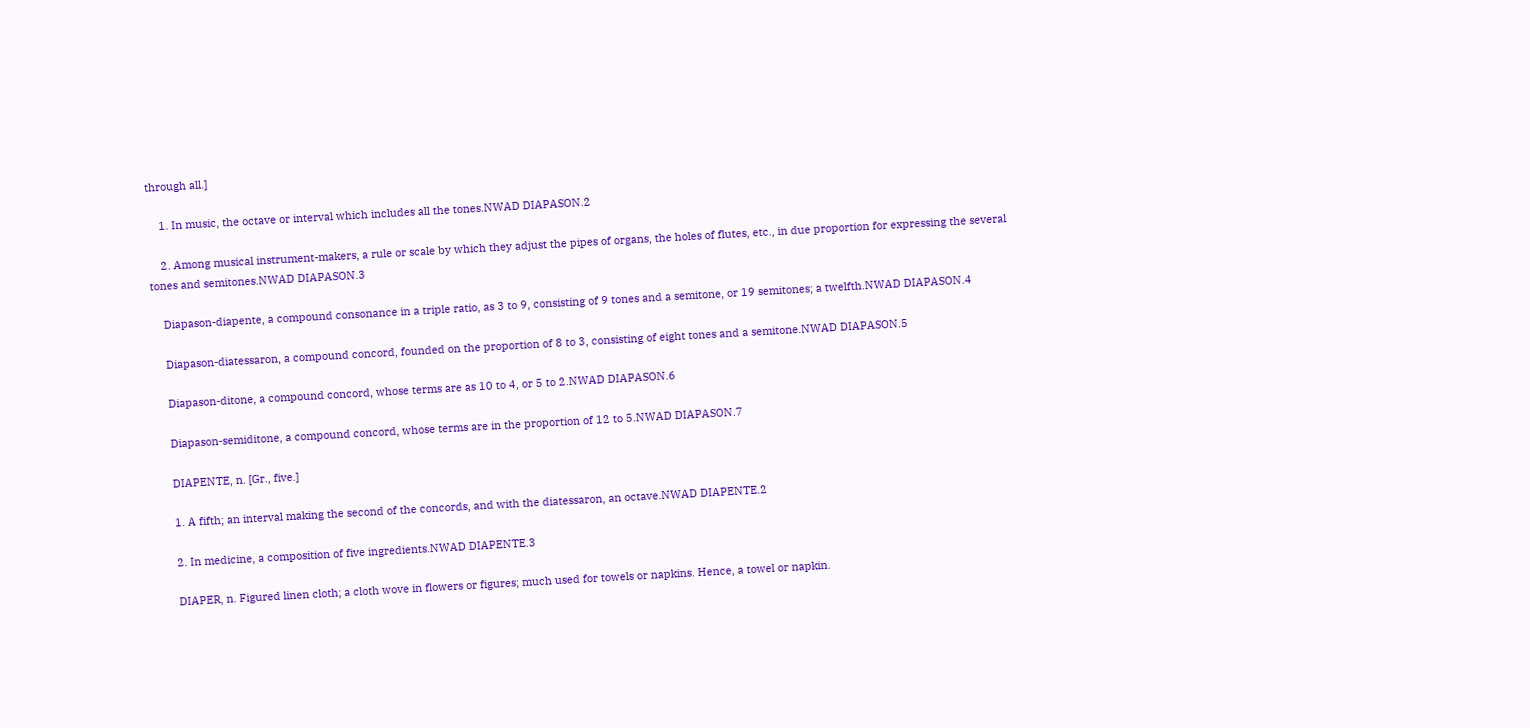through all.]

    1. In music, the octave or interval which includes all the tones.NWAD DIAPASON.2

    2. Among musical instrument-makers, a rule or scale by which they adjust the pipes of organs, the holes of flutes, etc., in due proportion for expressing the several tones and semitones.NWAD DIAPASON.3

    Diapason-diapente, a compound consonance in a triple ratio, as 3 to 9, consisting of 9 tones and a semitone, or 19 semitones; a twelfth.NWAD DIAPASON.4

    Diapason-diatessaron, a compound concord, founded on the proportion of 8 to 3, consisting of eight tones and a semitone.NWAD DIAPASON.5

    Diapason-ditone, a compound concord, whose terms are as 10 to 4, or 5 to 2.NWAD DIAPASON.6

    Diapason-semiditone, a compound concord, whose terms are in the proportion of 12 to 5.NWAD DIAPASON.7

    DIAPENTE, n. [Gr., five.]

    1. A fifth; an interval making the second of the concords, and with the diatessaron, an octave.NWAD DIAPENTE.2

    2. In medicine, a composition of five ingredients.NWAD DIAPENTE.3

    DIAPER, n. Figured linen cloth; a cloth wove in flowers or figures; much used for towels or napkins. Hence, a towel or napkin.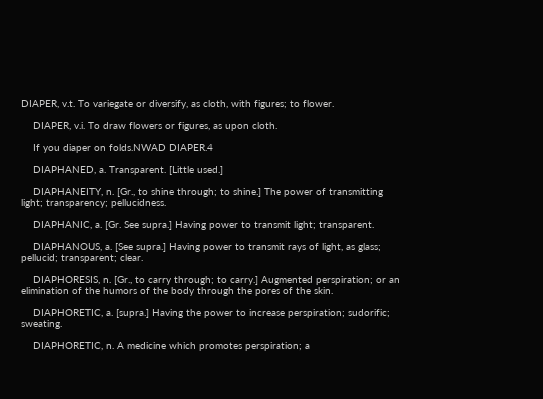DIAPER, v.t. To variegate or diversify, as cloth, with figures; to flower.

    DIAPER, v.i. To draw flowers or figures, as upon cloth.

    If you diaper on folds.NWAD DIAPER.4

    DIAPHANED, a. Transparent. [Little used.]

    DIAPHANEITY, n. [Gr., to shine through; to shine.] The power of transmitting light; transparency; pellucidness.

    DIAPHANIC, a. [Gr. See supra.] Having power to transmit light; transparent.

    DIAPHANOUS, a. [See supra.] Having power to transmit rays of light, as glass; pellucid; transparent; clear.

    DIAPHORESIS, n. [Gr., to carry through; to carry.] Augmented perspiration; or an elimination of the humors of the body through the pores of the skin.

    DIAPHORETIC, a. [supra.] Having the power to increase perspiration; sudorific; sweating.

    DIAPHORETIC, n. A medicine which promotes perspiration; a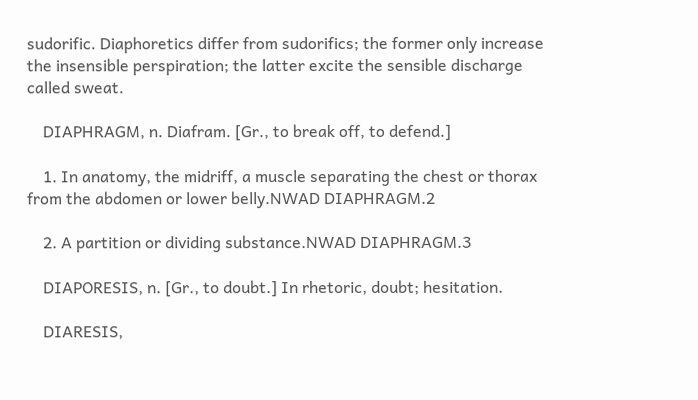sudorific. Diaphoretics differ from sudorifics; the former only increase the insensible perspiration; the latter excite the sensible discharge called sweat.

    DIAPHRAGM, n. Diafram. [Gr., to break off, to defend.]

    1. In anatomy, the midriff, a muscle separating the chest or thorax from the abdomen or lower belly.NWAD DIAPHRAGM.2

    2. A partition or dividing substance.NWAD DIAPHRAGM.3

    DIAPORESIS, n. [Gr., to doubt.] In rhetoric, doubt; hesitation.

    DIARESIS,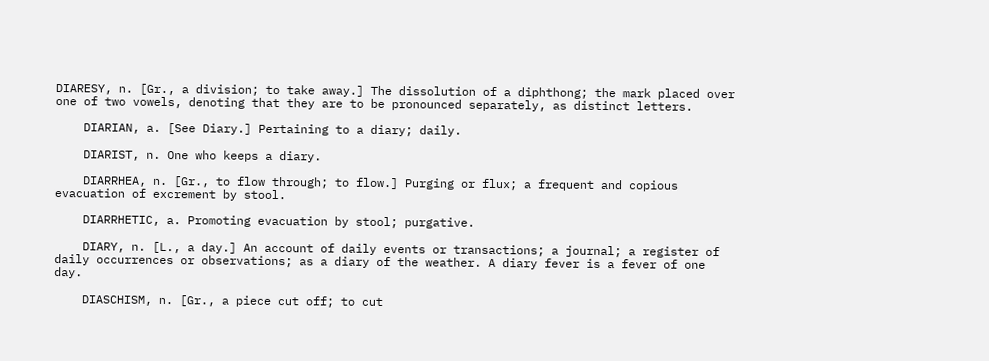DIARESY, n. [Gr., a division; to take away.] The dissolution of a diphthong; the mark placed over one of two vowels, denoting that they are to be pronounced separately, as distinct letters.

    DIARIAN, a. [See Diary.] Pertaining to a diary; daily.

    DIARIST, n. One who keeps a diary.

    DIARRHEA, n. [Gr., to flow through; to flow.] Purging or flux; a frequent and copious evacuation of excrement by stool.

    DIARRHETIC, a. Promoting evacuation by stool; purgative.

    DIARY, n. [L., a day.] An account of daily events or transactions; a journal; a register of daily occurrences or observations; as a diary of the weather. A diary fever is a fever of one day.

    DIASCHISM, n. [Gr., a piece cut off; to cut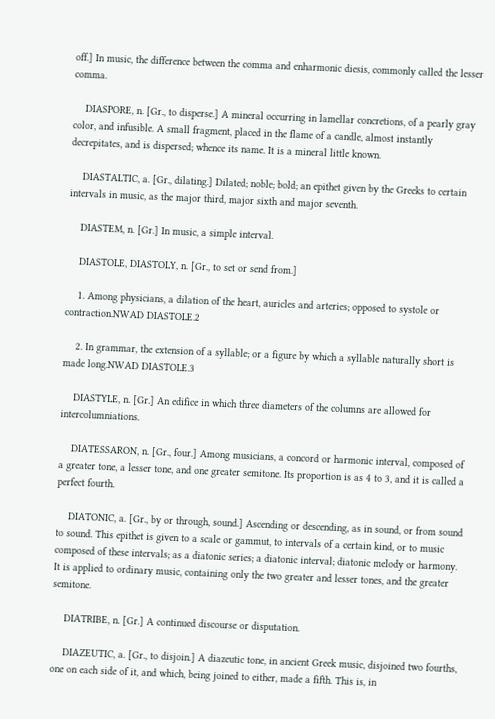off.] In music, the difference between the comma and enharmonic diesis, commonly called the lesser comma.

    DIASPORE, n. [Gr., to disperse.] A mineral occurring in lamellar concretions, of a pearly gray color, and infusible. A small fragment, placed in the flame of a candle, almost instantly decrepitates, and is dispersed; whence its name. It is a mineral little known.

    DIASTALTIC, a. [Gr., dilating.] Dilated; noble; bold; an epithet given by the Greeks to certain intervals in music, as the major third, major sixth and major seventh.

    DIASTEM, n. [Gr.] In music, a simple interval.

    DIASTOLE, DIASTOLY, n. [Gr., to set or send from.]

    1. Among physicians, a dilation of the heart, auricles and arteries; opposed to systole or contraction.NWAD DIASTOLE.2

    2. In grammar, the extension of a syllable; or a figure by which a syllable naturally short is made long.NWAD DIASTOLE.3

    DIASTYLE, n. [Gr.] An edifice in which three diameters of the columns are allowed for intercolumniations.

    DIATESSARON, n. [Gr., four.] Among musicians, a concord or harmonic interval, composed of a greater tone, a lesser tone, and one greater semitone. Its proportion is as 4 to 3, and it is called a perfect fourth.

    DIATONIC, a. [Gr., by or through, sound.] Ascending or descending, as in sound, or from sound to sound. This epithet is given to a scale or gammut, to intervals of a certain kind, or to music composed of these intervals; as a diatonic series; a diatonic interval; diatonic melody or harmony. It is applied to ordinary music, containing only the two greater and lesser tones, and the greater semitone.

    DIATRIBE, n. [Gr.] A continued discourse or disputation.

    DIAZEUTIC, a. [Gr., to disjoin.] A diazeutic tone, in ancient Greek music, disjoined two fourths, one on each side of it, and which, being joined to either, made a fifth. This is, in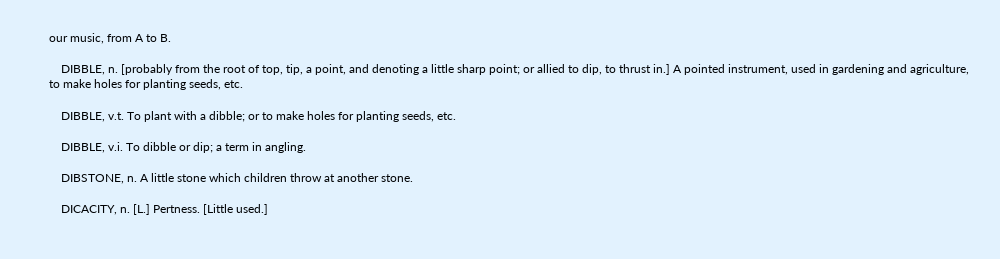our music, from A to B.

    DIBBLE, n. [probably from the root of top, tip, a point, and denoting a little sharp point; or allied to dip, to thrust in.] A pointed instrument, used in gardening and agriculture, to make holes for planting seeds, etc.

    DIBBLE, v.t. To plant with a dibble; or to make holes for planting seeds, etc.

    DIBBLE, v.i. To dibble or dip; a term in angling.

    DIBSTONE, n. A little stone which children throw at another stone.

    DICACITY, n. [L.] Pertness. [Little used.]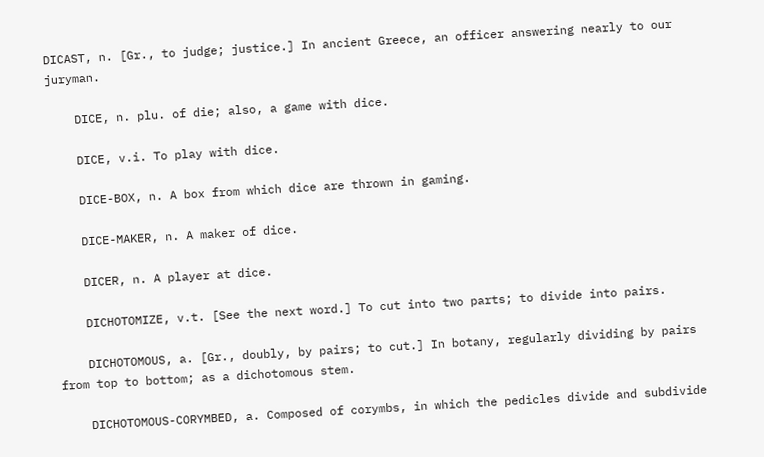DICAST, n. [Gr., to judge; justice.] In ancient Greece, an officer answering nearly to our juryman.

    DICE, n. plu. of die; also, a game with dice.

    DICE, v.i. To play with dice.

    DICE-BOX, n. A box from which dice are thrown in gaming.

    DICE-MAKER, n. A maker of dice.

    DICER, n. A player at dice.

    DICHOTOMIZE, v.t. [See the next word.] To cut into two parts; to divide into pairs.

    DICHOTOMOUS, a. [Gr., doubly, by pairs; to cut.] In botany, regularly dividing by pairs from top to bottom; as a dichotomous stem.

    DICHOTOMOUS-CORYMBED, a. Composed of corymbs, in which the pedicles divide and subdivide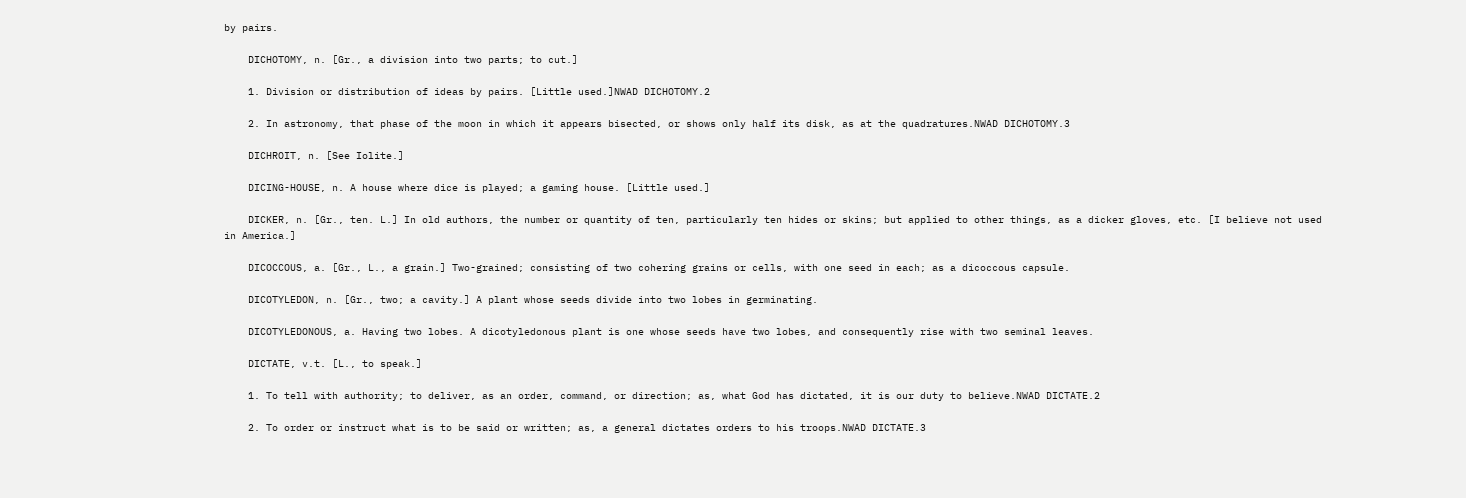by pairs.

    DICHOTOMY, n. [Gr., a division into two parts; to cut.]

    1. Division or distribution of ideas by pairs. [Little used.]NWAD DICHOTOMY.2

    2. In astronomy, that phase of the moon in which it appears bisected, or shows only half its disk, as at the quadratures.NWAD DICHOTOMY.3

    DICHROIT, n. [See Iolite.]

    DICING-HOUSE, n. A house where dice is played; a gaming house. [Little used.]

    DICKER, n. [Gr., ten. L.] In old authors, the number or quantity of ten, particularly ten hides or skins; but applied to other things, as a dicker gloves, etc. [I believe not used in America.]

    DICOCCOUS, a. [Gr., L., a grain.] Two-grained; consisting of two cohering grains or cells, with one seed in each; as a dicoccous capsule.

    DICOTYLEDON, n. [Gr., two; a cavity.] A plant whose seeds divide into two lobes in germinating.

    DICOTYLEDONOUS, a. Having two lobes. A dicotyledonous plant is one whose seeds have two lobes, and consequently rise with two seminal leaves.

    DICTATE, v.t. [L., to speak.]

    1. To tell with authority; to deliver, as an order, command, or direction; as, what God has dictated, it is our duty to believe.NWAD DICTATE.2

    2. To order or instruct what is to be said or written; as, a general dictates orders to his troops.NWAD DICTATE.3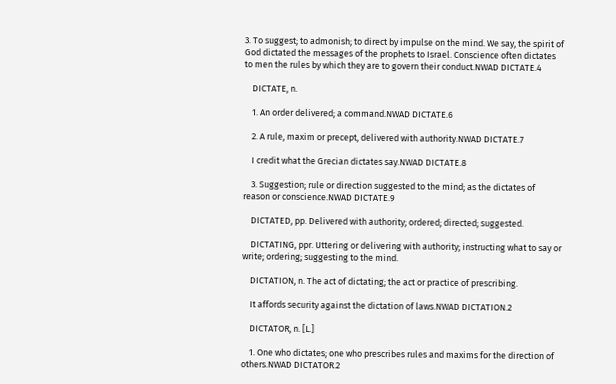3. To suggest; to admonish; to direct by impulse on the mind. We say, the spirit of God dictated the messages of the prophets to Israel. Conscience often dictates to men the rules by which they are to govern their conduct.NWAD DICTATE.4

    DICTATE, n.

    1. An order delivered; a command.NWAD DICTATE.6

    2. A rule, maxim or precept, delivered with authority.NWAD DICTATE.7

    I credit what the Grecian dictates say.NWAD DICTATE.8

    3. Suggestion; rule or direction suggested to the mind; as the dictates of reason or conscience.NWAD DICTATE.9

    DICTATED, pp. Delivered with authority; ordered; directed; suggested.

    DICTATING, ppr. Uttering or delivering with authority; instructing what to say or write; ordering; suggesting to the mind.

    DICTATION, n. The act of dictating; the act or practice of prescribing.

    It affords security against the dictation of laws.NWAD DICTATION.2

    DICTATOR, n. [L.]

    1. One who dictates; one who prescribes rules and maxims for the direction of others.NWAD DICTATOR.2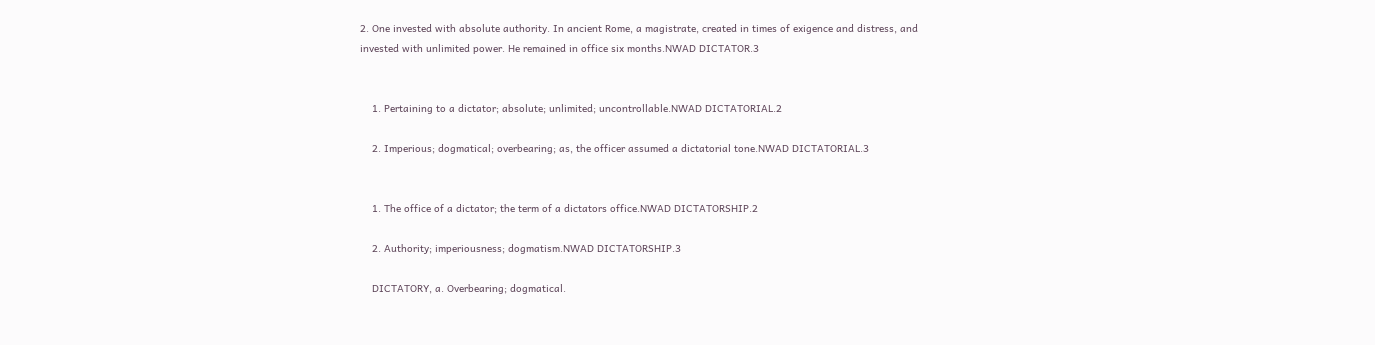2. One invested with absolute authority. In ancient Rome, a magistrate, created in times of exigence and distress, and invested with unlimited power. He remained in office six months.NWAD DICTATOR.3


    1. Pertaining to a dictator; absolute; unlimited; uncontrollable.NWAD DICTATORIAL.2

    2. Imperious; dogmatical; overbearing; as, the officer assumed a dictatorial tone.NWAD DICTATORIAL.3


    1. The office of a dictator; the term of a dictators office.NWAD DICTATORSHIP.2

    2. Authority; imperiousness; dogmatism.NWAD DICTATORSHIP.3

    DICTATORY, a. Overbearing; dogmatical.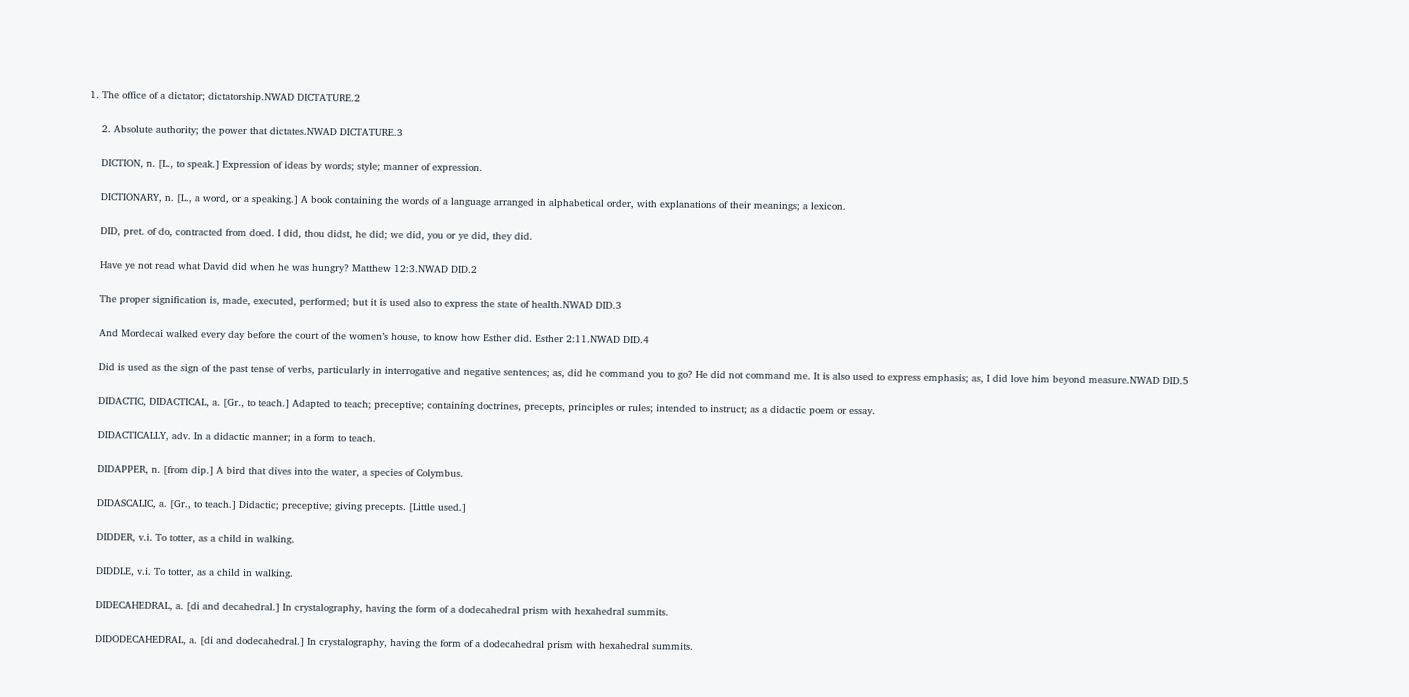1. The office of a dictator; dictatorship.NWAD DICTATURE.2

    2. Absolute authority; the power that dictates.NWAD DICTATURE.3

    DICTION, n. [L., to speak.] Expression of ideas by words; style; manner of expression.

    DICTIONARY, n. [L., a word, or a speaking.] A book containing the words of a language arranged in alphabetical order, with explanations of their meanings; a lexicon.

    DID, pret. of do, contracted from doed. I did, thou didst, he did; we did, you or ye did, they did.

    Have ye not read what David did when he was hungry? Matthew 12:3.NWAD DID.2

    The proper signification is, made, executed, performed; but it is used also to express the state of health.NWAD DID.3

    And Mordecai walked every day before the court of the women’s house, to know how Esther did. Esther 2:11.NWAD DID.4

    Did is used as the sign of the past tense of verbs, particularly in interrogative and negative sentences; as, did he command you to go? He did not command me. It is also used to express emphasis; as, I did love him beyond measure.NWAD DID.5

    DIDACTIC, DIDACTICAL, a. [Gr., to teach.] Adapted to teach; preceptive; containing doctrines, precepts, principles or rules; intended to instruct; as a didactic poem or essay.

    DIDACTICALLY, adv. In a didactic manner; in a form to teach.

    DIDAPPER, n. [from dip.] A bird that dives into the water, a species of Colymbus.

    DIDASCALIC, a. [Gr., to teach.] Didactic; preceptive; giving precepts. [Little used.]

    DIDDER, v.i. To totter, as a child in walking.

    DIDDLE, v.i. To totter, as a child in walking.

    DIDECAHEDRAL, a. [di and decahedral.] In crystalography, having the form of a dodecahedral prism with hexahedral summits.

    DIDODECAHEDRAL, a. [di and dodecahedral.] In crystalography, having the form of a dodecahedral prism with hexahedral summits.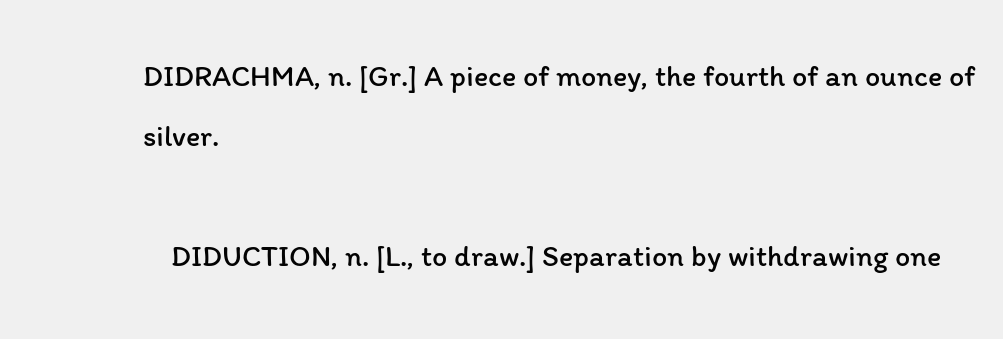DIDRACHMA, n. [Gr.] A piece of money, the fourth of an ounce of silver.

    DIDUCTION, n. [L., to draw.] Separation by withdrawing one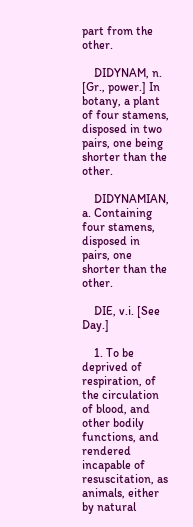part from the other.

    DIDYNAM, n. [Gr., power.] In botany, a plant of four stamens, disposed in two pairs, one being shorter than the other.

    DIDYNAMIAN, a. Containing four stamens, disposed in pairs, one shorter than the other.

    DIE, v.i. [See Day.]

    1. To be deprived of respiration, of the circulation of blood, and other bodily functions, and rendered incapable of resuscitation, as animals, either by natural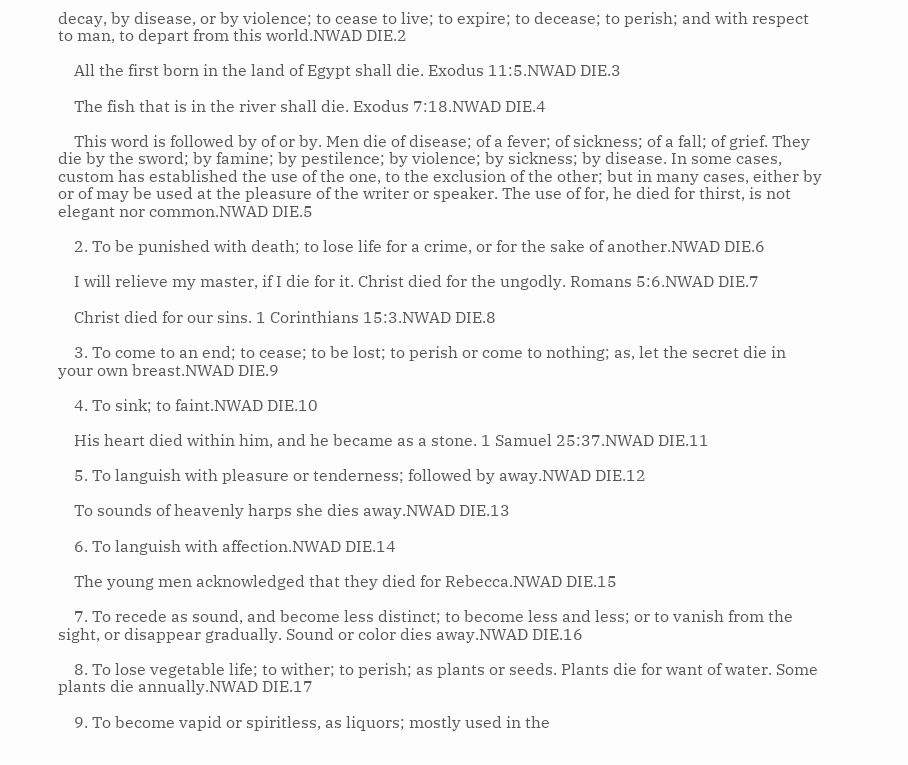decay, by disease, or by violence; to cease to live; to expire; to decease; to perish; and with respect to man, to depart from this world.NWAD DIE.2

    All the first born in the land of Egypt shall die. Exodus 11:5.NWAD DIE.3

    The fish that is in the river shall die. Exodus 7:18.NWAD DIE.4

    This word is followed by of or by. Men die of disease; of a fever; of sickness; of a fall; of grief. They die by the sword; by famine; by pestilence; by violence; by sickness; by disease. In some cases, custom has established the use of the one, to the exclusion of the other; but in many cases, either by or of may be used at the pleasure of the writer or speaker. The use of for, he died for thirst, is not elegant nor common.NWAD DIE.5

    2. To be punished with death; to lose life for a crime, or for the sake of another.NWAD DIE.6

    I will relieve my master, if I die for it. Christ died for the ungodly. Romans 5:6.NWAD DIE.7

    Christ died for our sins. 1 Corinthians 15:3.NWAD DIE.8

    3. To come to an end; to cease; to be lost; to perish or come to nothing; as, let the secret die in your own breast.NWAD DIE.9

    4. To sink; to faint.NWAD DIE.10

    His heart died within him, and he became as a stone. 1 Samuel 25:37.NWAD DIE.11

    5. To languish with pleasure or tenderness; followed by away.NWAD DIE.12

    To sounds of heavenly harps she dies away.NWAD DIE.13

    6. To languish with affection.NWAD DIE.14

    The young men acknowledged that they died for Rebecca.NWAD DIE.15

    7. To recede as sound, and become less distinct; to become less and less; or to vanish from the sight, or disappear gradually. Sound or color dies away.NWAD DIE.16

    8. To lose vegetable life; to wither; to perish; as plants or seeds. Plants die for want of water. Some plants die annually.NWAD DIE.17

    9. To become vapid or spiritless, as liquors; mostly used in the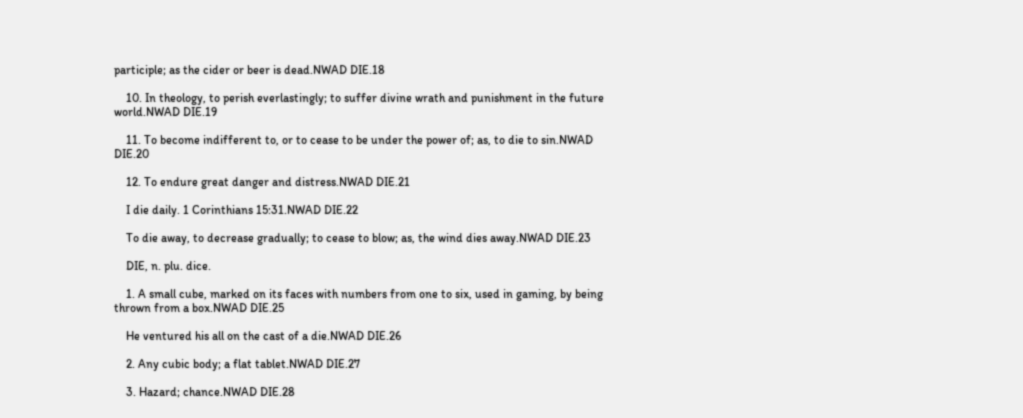participle; as the cider or beer is dead.NWAD DIE.18

    10. In theology, to perish everlastingly; to suffer divine wrath and punishment in the future world.NWAD DIE.19

    11. To become indifferent to, or to cease to be under the power of; as, to die to sin.NWAD DIE.20

    12. To endure great danger and distress.NWAD DIE.21

    I die daily. 1 Corinthians 15:31.NWAD DIE.22

    To die away, to decrease gradually; to cease to blow; as, the wind dies away.NWAD DIE.23

    DIE, n. plu. dice.

    1. A small cube, marked on its faces with numbers from one to six, used in gaming, by being thrown from a box.NWAD DIE.25

    He ventured his all on the cast of a die.NWAD DIE.26

    2. Any cubic body; a flat tablet.NWAD DIE.27

    3. Hazard; chance.NWAD DIE.28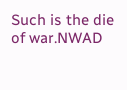Such is the die of war.NWAD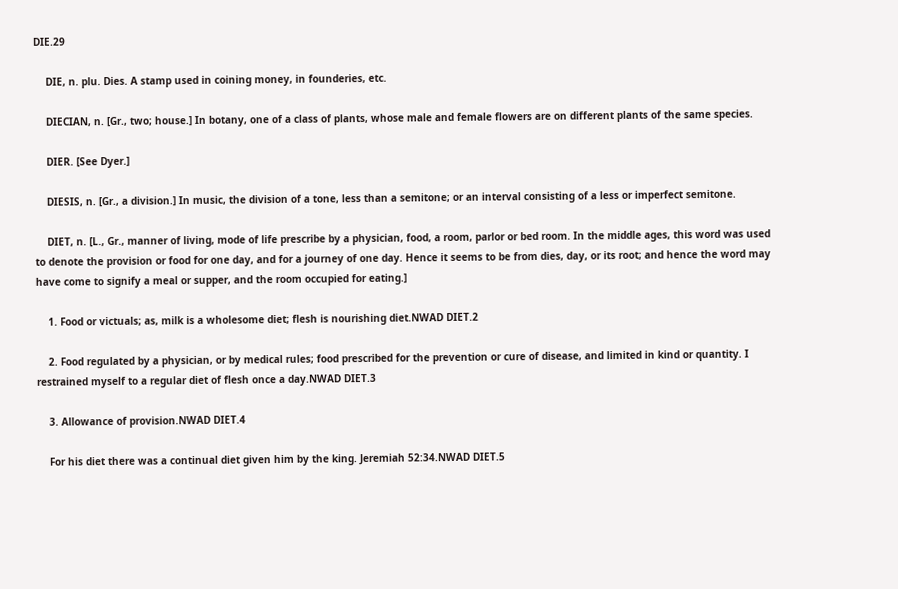DIE.29

    DIE, n. plu. Dies. A stamp used in coining money, in founderies, etc.

    DIECIAN, n. [Gr., two; house.] In botany, one of a class of plants, whose male and female flowers are on different plants of the same species.

    DIER. [See Dyer.]

    DIESIS, n. [Gr., a division.] In music, the division of a tone, less than a semitone; or an interval consisting of a less or imperfect semitone.

    DIET, n. [L., Gr., manner of living, mode of life prescribe by a physician, food, a room, parlor or bed room. In the middle ages, this word was used to denote the provision or food for one day, and for a journey of one day. Hence it seems to be from dies, day, or its root; and hence the word may have come to signify a meal or supper, and the room occupied for eating.]

    1. Food or victuals; as, milk is a wholesome diet; flesh is nourishing diet.NWAD DIET.2

    2. Food regulated by a physician, or by medical rules; food prescribed for the prevention or cure of disease, and limited in kind or quantity. I restrained myself to a regular diet of flesh once a day.NWAD DIET.3

    3. Allowance of provision.NWAD DIET.4

    For his diet there was a continual diet given him by the king. Jeremiah 52:34.NWAD DIET.5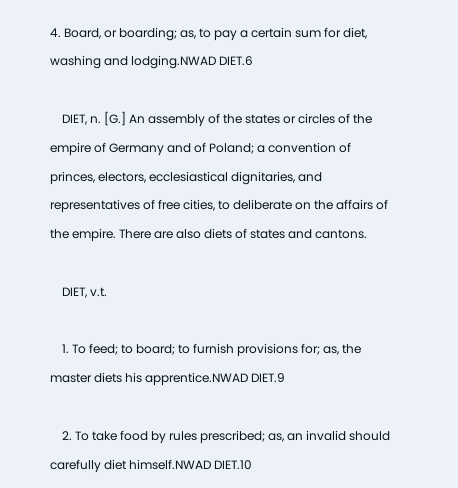4. Board, or boarding; as, to pay a certain sum for diet, washing and lodging.NWAD DIET.6

    DIET, n. [G.] An assembly of the states or circles of the empire of Germany and of Poland; a convention of princes, electors, ecclesiastical dignitaries, and representatives of free cities, to deliberate on the affairs of the empire. There are also diets of states and cantons.

    DIET, v.t.

    1. To feed; to board; to furnish provisions for; as, the master diets his apprentice.NWAD DIET.9

    2. To take food by rules prescribed; as, an invalid should carefully diet himself.NWAD DIET.10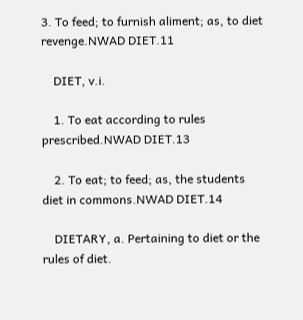3. To feed; to furnish aliment; as, to diet revenge.NWAD DIET.11

    DIET, v.i.

    1. To eat according to rules prescribed.NWAD DIET.13

    2. To eat; to feed; as, the students diet in commons.NWAD DIET.14

    DIETARY, a. Pertaining to diet or the rules of diet.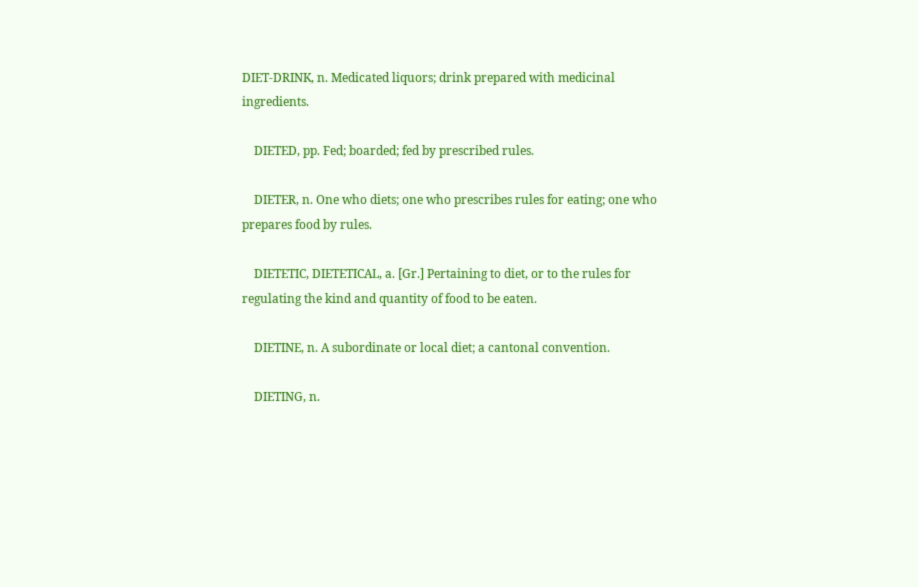DIET-DRINK, n. Medicated liquors; drink prepared with medicinal ingredients.

    DIETED, pp. Fed; boarded; fed by prescribed rules.

    DIETER, n. One who diets; one who prescribes rules for eating; one who prepares food by rules.

    DIETETIC, DIETETICAL, a. [Gr.] Pertaining to diet, or to the rules for regulating the kind and quantity of food to be eaten.

    DIETINE, n. A subordinate or local diet; a cantonal convention.

    DIETING, n.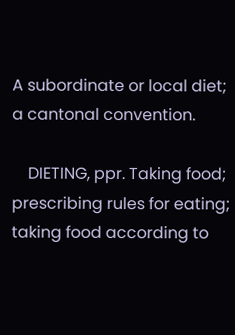A subordinate or local diet; a cantonal convention.

    DIETING, ppr. Taking food; prescribing rules for eating; taking food according to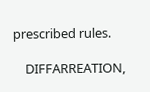prescribed rules.

    DIFFARREATION,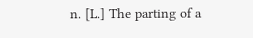n. [L.] The parting of a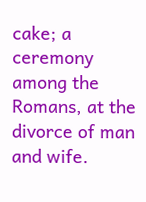cake; a ceremony among the Romans, at the divorce of man and wife.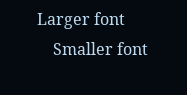Larger font
    Smaller font